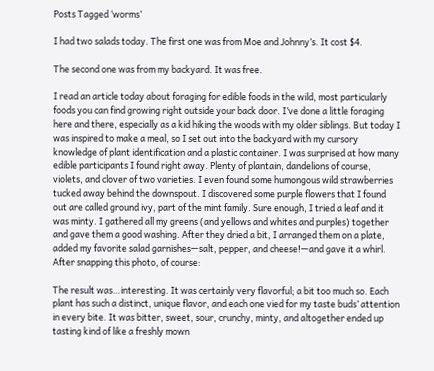Posts Tagged ‘worms’

I had two salads today. The first one was from Moe and Johnny’s. It cost $4.

The second one was from my backyard. It was free.

I read an article today about foraging for edible foods in the wild, most particularly foods you can find growing right outside your back door. I’ve done a little foraging here and there, especially as a kid hiking the woods with my older siblings. But today I was inspired to make a meal, so I set out into the backyard with my cursory knowledge of plant identification and a plastic container. I was surprised at how many edible participants I found right away. Plenty of plantain, dandelions of course, violets, and clover of two varieties. I even found some humongous wild strawberries tucked away behind the downspout. I discovered some purple flowers that I found out are called ground ivy, part of the mint family. Sure enough, I tried a leaf and it was minty. I gathered all my greens (and yellows and whites and purples) together and gave them a good washing. After they dried a bit, I arranged them on a plate, added my favorite salad garnishes—salt, pepper, and cheese!—and gave it a whirl. After snapping this photo, of course:

The result was…interesting. It was certainly very flavorful; a bit too much so. Each plant has such a distinct, unique flavor, and each one vied for my taste buds’ attention in every bite. It was bitter, sweet, sour, crunchy, minty, and altogether ended up tasting kind of like a freshly mown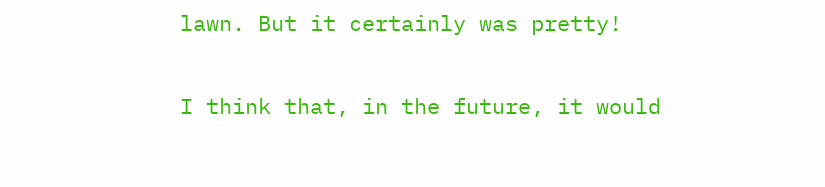lawn. But it certainly was pretty!

I think that, in the future, it would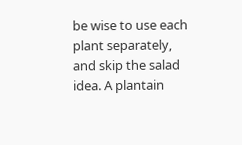be wise to use each plant separately, and skip the salad idea. A plantain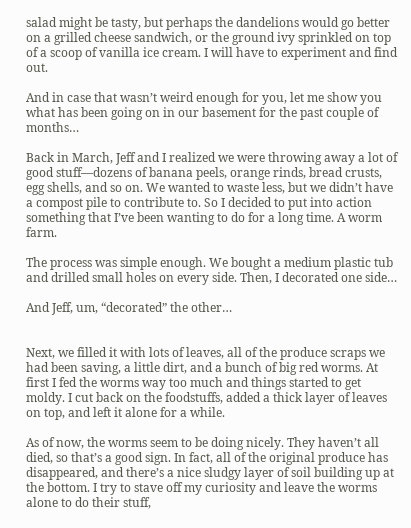salad might be tasty, but perhaps the dandelions would go better on a grilled cheese sandwich, or the ground ivy sprinkled on top of a scoop of vanilla ice cream. I will have to experiment and find out.

And in case that wasn’t weird enough for you, let me show you what has been going on in our basement for the past couple of months…

Back in March, Jeff and I realized we were throwing away a lot of good stuff—dozens of banana peels, orange rinds, bread crusts, egg shells, and so on. We wanted to waste less, but we didn’t have a compost pile to contribute to. So I decided to put into action something that I’ve been wanting to do for a long time. A worm farm.

The process was simple enough. We bought a medium plastic tub and drilled small holes on every side. Then, I decorated one side…

And Jeff, um, “decorated” the other…


Next, we filled it with lots of leaves, all of the produce scraps we had been saving, a little dirt, and a bunch of big red worms. At first I fed the worms way too much and things started to get moldy. I cut back on the foodstuffs, added a thick layer of leaves on top, and left it alone for a while.

As of now, the worms seem to be doing nicely. They haven’t all died, so that’s a good sign. In fact, all of the original produce has disappeared, and there’s a nice sludgy layer of soil building up at the bottom. I try to stave off my curiosity and leave the worms alone to do their stuff,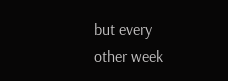but every other week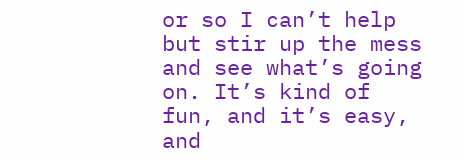or so I can’t help but stir up the mess and see what’s going on. It’s kind of fun, and it’s easy, and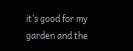it’s good for my garden and the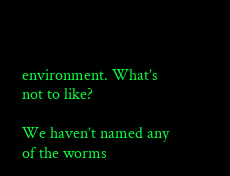environment. What’s not to like?

We haven’t named any of the worms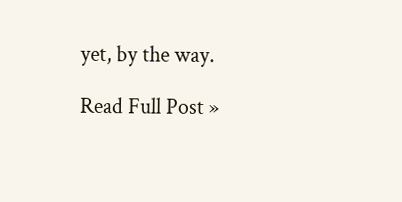yet, by the way.

Read Full Post »